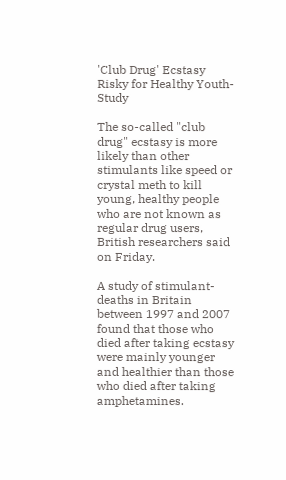'Club Drug' Ecstasy Risky for Healthy Youth-Study

The so-called "club drug" ecstasy is more likely than other stimulants like speed or crystal meth to kill young, healthy people who are not known as regular drug users, British researchers said on Friday.

A study of stimulant-deaths in Britain between 1997 and 2007 found that those who died after taking ecstasy were mainly younger and healthier than those who died after taking amphetamines.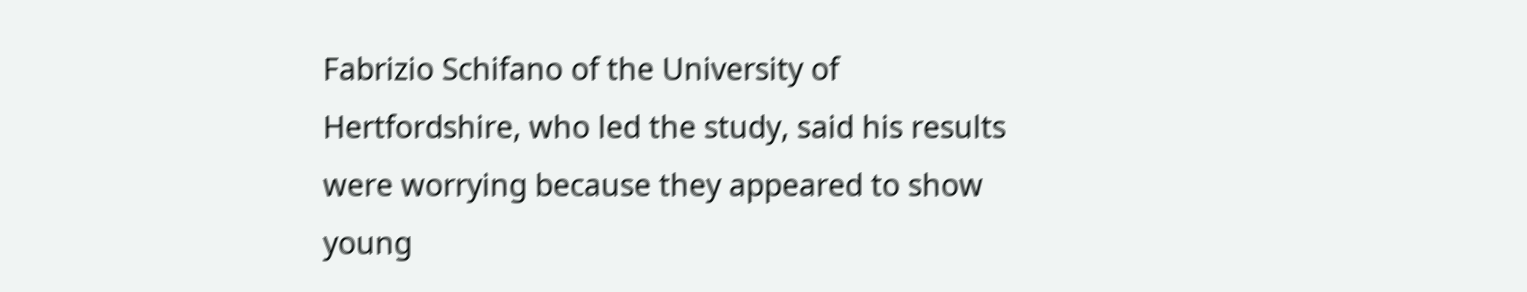Fabrizio Schifano of the University of Hertfordshire, who led the study, said his results were worrying because they appeared to show young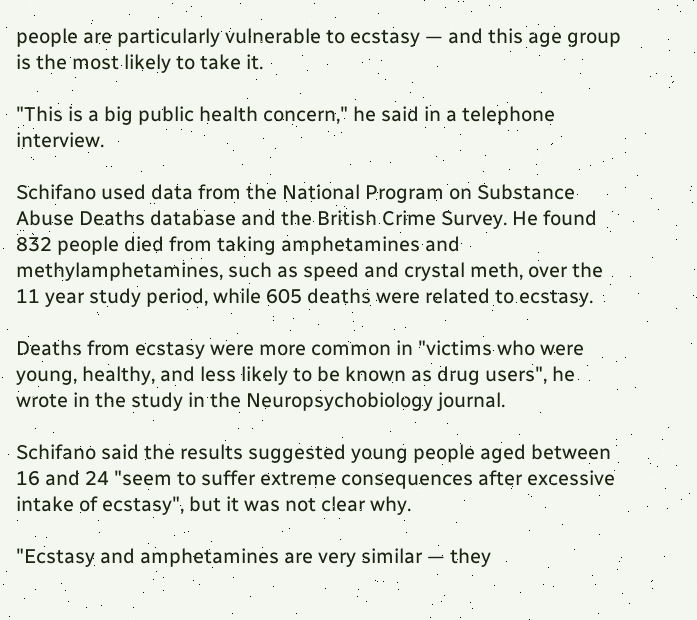people are particularly vulnerable to ecstasy — and this age group is the most likely to take it.

"This is a big public health concern," he said in a telephone interview.

Schifano used data from the National Program on Substance Abuse Deaths database and the British Crime Survey. He found 832 people died from taking amphetamines and methylamphetamines, such as speed and crystal meth, over the 11 year study period, while 605 deaths were related to ecstasy.

Deaths from ecstasy were more common in "victims who were young, healthy, and less likely to be known as drug users", he wrote in the study in the Neuropsychobiology journal.

Schifano said the results suggested young people aged between 16 and 24 "seem to suffer extreme consequences after excessive intake of ecstasy", but it was not clear why.

"Ecstasy and amphetamines are very similar — they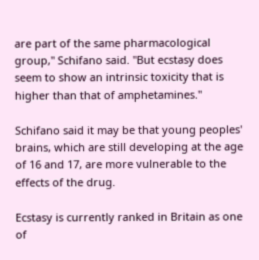are part of the same pharmacological group," Schifano said. "But ecstasy does seem to show an intrinsic toxicity that is higher than that of amphetamines."

Schifano said it may be that young peoples' brains, which are still developing at the age of 16 and 17, are more vulnerable to the effects of the drug.

Ecstasy is currently ranked in Britain as one of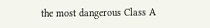the most dangerous Class A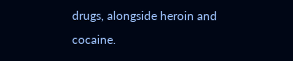drugs, alongside heroin and cocaine.